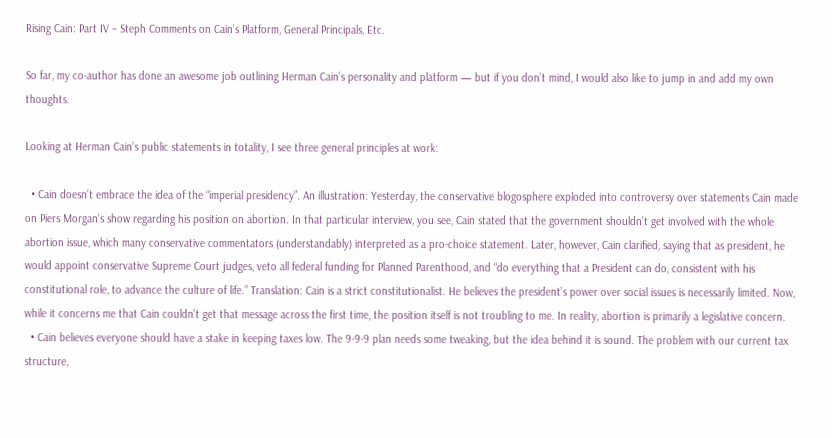Rising Cain: Part IV – Steph Comments on Cain’s Platform, General Principals, Etc.

So far, my co-author has done an awesome job outlining Herman Cain’s personality and platform — but if you don’t mind, I would also like to jump in and add my own thoughts.

Looking at Herman Cain’s public statements in totality, I see three general principles at work:

  • Cain doesn’t embrace the idea of the “imperial presidency”. An illustration: Yesterday, the conservative blogosphere exploded into controversy over statements Cain made on Piers Morgan’s show regarding his position on abortion. In that particular interview, you see, Cain stated that the government shouldn’t get involved with the whole abortion issue, which many conservative commentators (understandably) interpreted as a pro-choice statement. Later, however, Cain clarified, saying that as president, he would appoint conservative Supreme Court judges, veto all federal funding for Planned Parenthood, and “do everything that a President can do, consistent with his constitutional role, to advance the culture of life.” Translation: Cain is a strict constitutionalist. He believes the president’s power over social issues is necessarily limited. Now, while it concerns me that Cain couldn’t get that message across the first time, the position itself is not troubling to me. In reality, abortion is primarily a legislative concern.
  • Cain believes everyone should have a stake in keeping taxes low. The 9-9-9 plan needs some tweaking, but the idea behind it is sound. The problem with our current tax structure,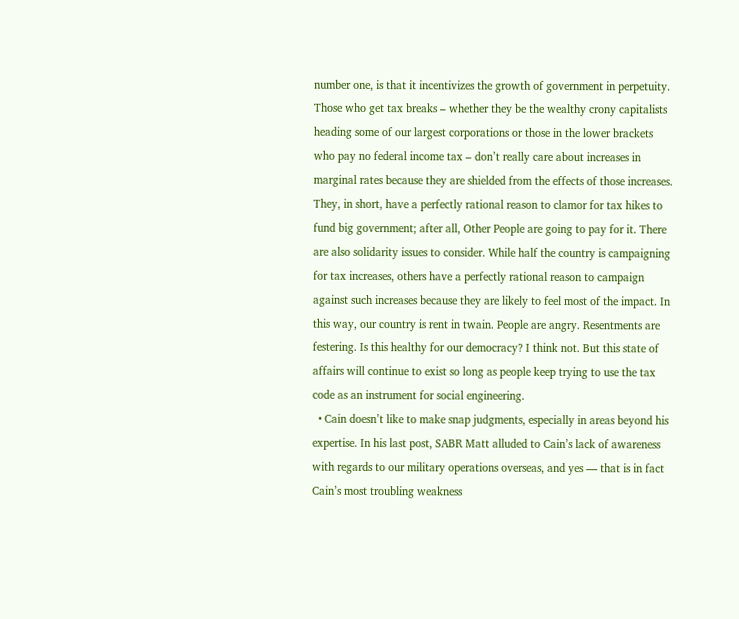number one, is that it incentivizes the growth of government in perpetuity. Those who get tax breaks – whether they be the wealthy crony capitalists heading some of our largest corporations or those in the lower brackets who pay no federal income tax – don’t really care about increases in marginal rates because they are shielded from the effects of those increases. They, in short, have a perfectly rational reason to clamor for tax hikes to fund big government; after all, Other People are going to pay for it. There are also solidarity issues to consider. While half the country is campaigning for tax increases, others have a perfectly rational reason to campaign against such increases because they are likely to feel most of the impact. In this way, our country is rent in twain. People are angry. Resentments are festering. Is this healthy for our democracy? I think not. But this state of affairs will continue to exist so long as people keep trying to use the tax code as an instrument for social engineering.
  • Cain doesn’t like to make snap judgments, especially in areas beyond his expertise. In his last post, SABR Matt alluded to Cain’s lack of awareness with regards to our military operations overseas, and yes — that is in fact Cain’s most troubling weakness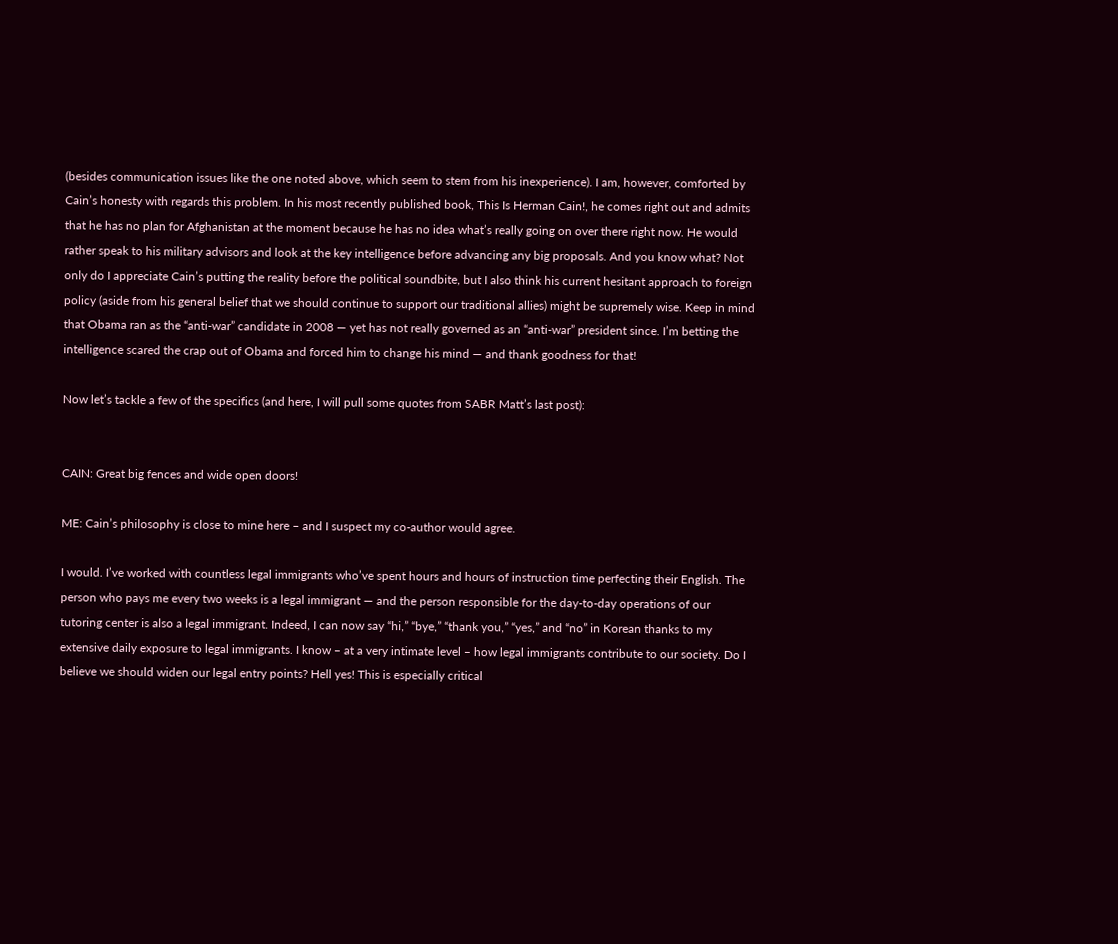(besides communication issues like the one noted above, which seem to stem from his inexperience). I am, however, comforted by Cain’s honesty with regards this problem. In his most recently published book, This Is Herman Cain!, he comes right out and admits that he has no plan for Afghanistan at the moment because he has no idea what’s really going on over there right now. He would rather speak to his military advisors and look at the key intelligence before advancing any big proposals. And you know what? Not only do I appreciate Cain’s putting the reality before the political soundbite, but I also think his current hesitant approach to foreign policy (aside from his general belief that we should continue to support our traditional allies) might be supremely wise. Keep in mind that Obama ran as the “anti-war” candidate in 2008 — yet has not really governed as an “anti-war” president since. I’m betting the intelligence scared the crap out of Obama and forced him to change his mind — and thank goodness for that!

Now let’s tackle a few of the specifics (and here, I will pull some quotes from SABR Matt’s last post):


CAIN: Great big fences and wide open doors!

ME: Cain’s philosophy is close to mine here – and I suspect my co-author would agree.

I would. I’ve worked with countless legal immigrants who’ve spent hours and hours of instruction time perfecting their English. The person who pays me every two weeks is a legal immigrant — and the person responsible for the day-to-day operations of our tutoring center is also a legal immigrant. Indeed, I can now say “hi,” “bye,” “thank you,” “yes,” and “no” in Korean thanks to my extensive daily exposure to legal immigrants. I know – at a very intimate level – how legal immigrants contribute to our society. Do I believe we should widen our legal entry points? Hell yes! This is especially critical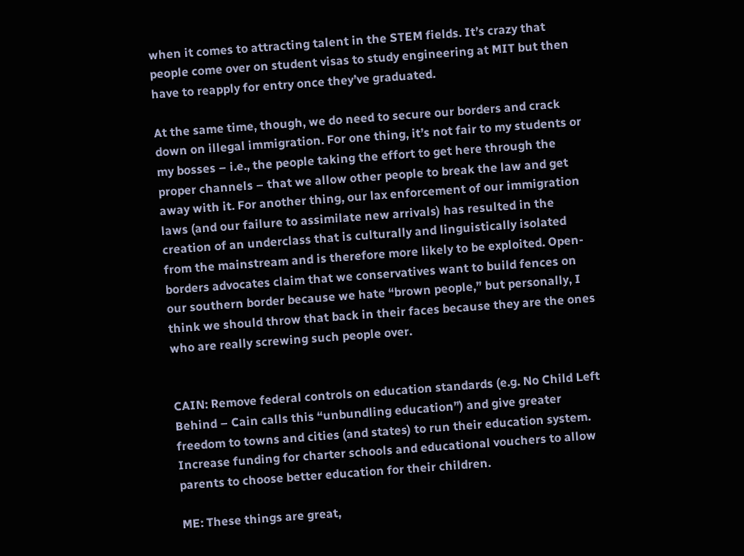when it comes to attracting talent in the STEM fields. It’s crazy that people come over on student visas to study engineering at MIT but then have to reapply for entry once they’ve graduated.

At the same time, though, we do need to secure our borders and crack down on illegal immigration. For one thing, it’s not fair to my students or my bosses – i.e., the people taking the effort to get here through the proper channels – that we allow other people to break the law and get away with it. For another thing, our lax enforcement of our immigration laws (and our failure to assimilate new arrivals) has resulted in the creation of an underclass that is culturally and linguistically isolated from the mainstream and is therefore more likely to be exploited. Open-borders advocates claim that we conservatives want to build fences on our southern border because we hate “brown people,” but personally, I think we should throw that back in their faces because they are the ones who are really screwing such people over.


CAIN: Remove federal controls on education standards (e.g. No Child Left Behind – Cain calls this “unbundling education”) and give greater freedom to towns and cities (and states) to run their education system. Increase funding for charter schools and educational vouchers to allow parents to choose better education for their children.

ME: These things are great,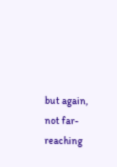but again, not far-reaching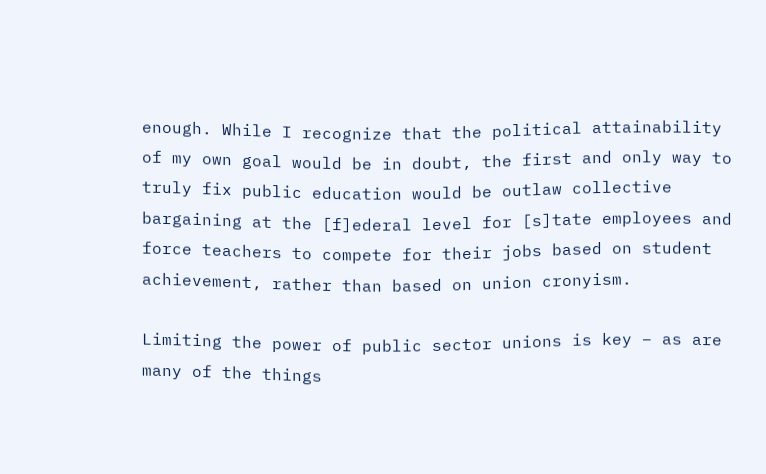enough. While I recognize that the political attainability of my own goal would be in doubt, the first and only way to truly fix public education would be outlaw collective bargaining at the [f]ederal level for [s]tate employees and force teachers to compete for their jobs based on student achievement, rather than based on union cronyism.

Limiting the power of public sector unions is key – as are many of the things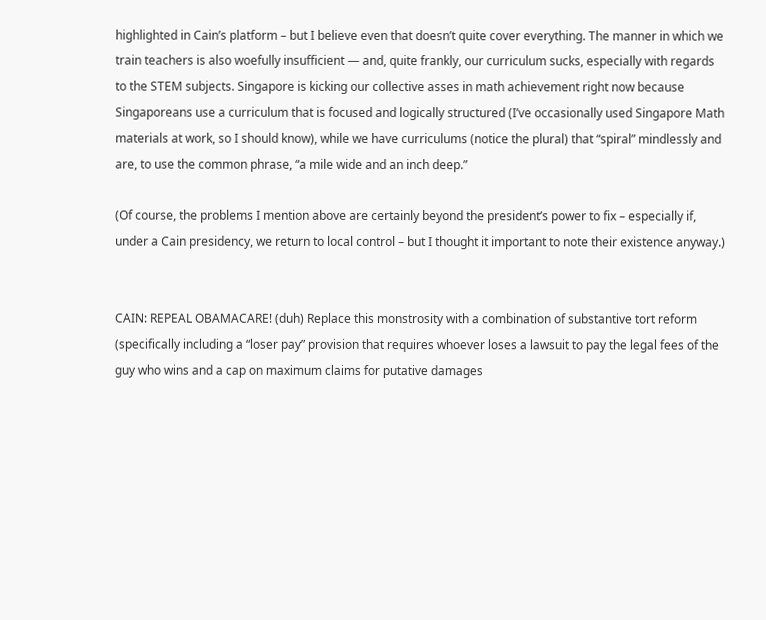highlighted in Cain’s platform – but I believe even that doesn’t quite cover everything. The manner in which we train teachers is also woefully insufficient — and, quite frankly, our curriculum sucks, especially with regards to the STEM subjects. Singapore is kicking our collective asses in math achievement right now because Singaporeans use a curriculum that is focused and logically structured (I’ve occasionally used Singapore Math materials at work, so I should know), while we have curriculums (notice the plural) that “spiral” mindlessly and are, to use the common phrase, “a mile wide and an inch deep.”

(Of course, the problems I mention above are certainly beyond the president’s power to fix – especially if, under a Cain presidency, we return to local control – but I thought it important to note their existence anyway.)


CAIN: REPEAL OBAMACARE! (duh) Replace this monstrosity with a combination of substantive tort reform (specifically including a “loser pay” provision that requires whoever loses a lawsuit to pay the legal fees of the guy who wins and a cap on maximum claims for putative damages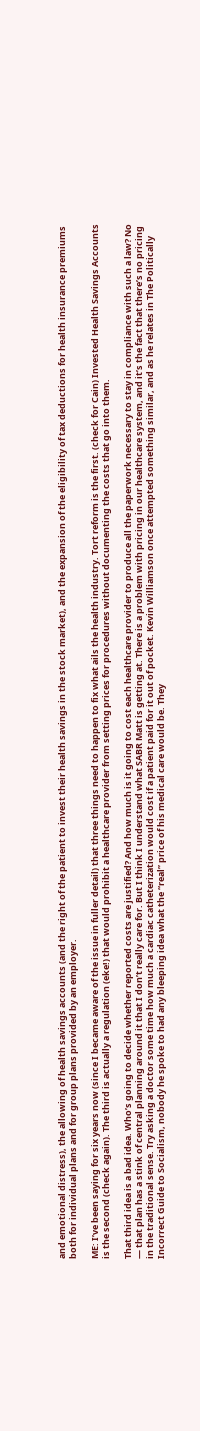and emotional distress), the allowing of health savings accounts (and the right of the patient to invest their health savings in the stock market), and the expansion of the eligibility of tax deductions for health insurance premiums both for individual plans and for group plans provided by an employer.

ME: I’ve been saying for six years now (since I became aware of the issue in fuller detail) that three things need to happen to fix what ails the health industry. Tort reform is the first. (check for Cain) Invested Health Savings Accounts is the second (check again). The third is actually a regulation (eke!) that would prohibit a healthcare provider from setting prices for procedures without documenting the costs that go into them.

That third idea is a bad idea. Who’s going to decide whether reported costs are justified? And how much is it going to cost each healthcare provider to produce all the paperwork necessary to stay in compliance with such a law? No — that plan has a stink of central planning around it that I don’t really care for. But I think I understand what SABR Matt is getting at. There is a problem with pricing in our healthcare system, and it’s the fact that there’s no pricing in the traditional sense. Try asking a doctor some time how much a cardiac catheterization would cost if a patient paid for it out of pocket. Kevin Williamson once attempted something similar, and as he relates in The Politically Incorrect Guide to Socialism, nobody he spoke to had any bleeping idea what the “real” price of his medical care would be. They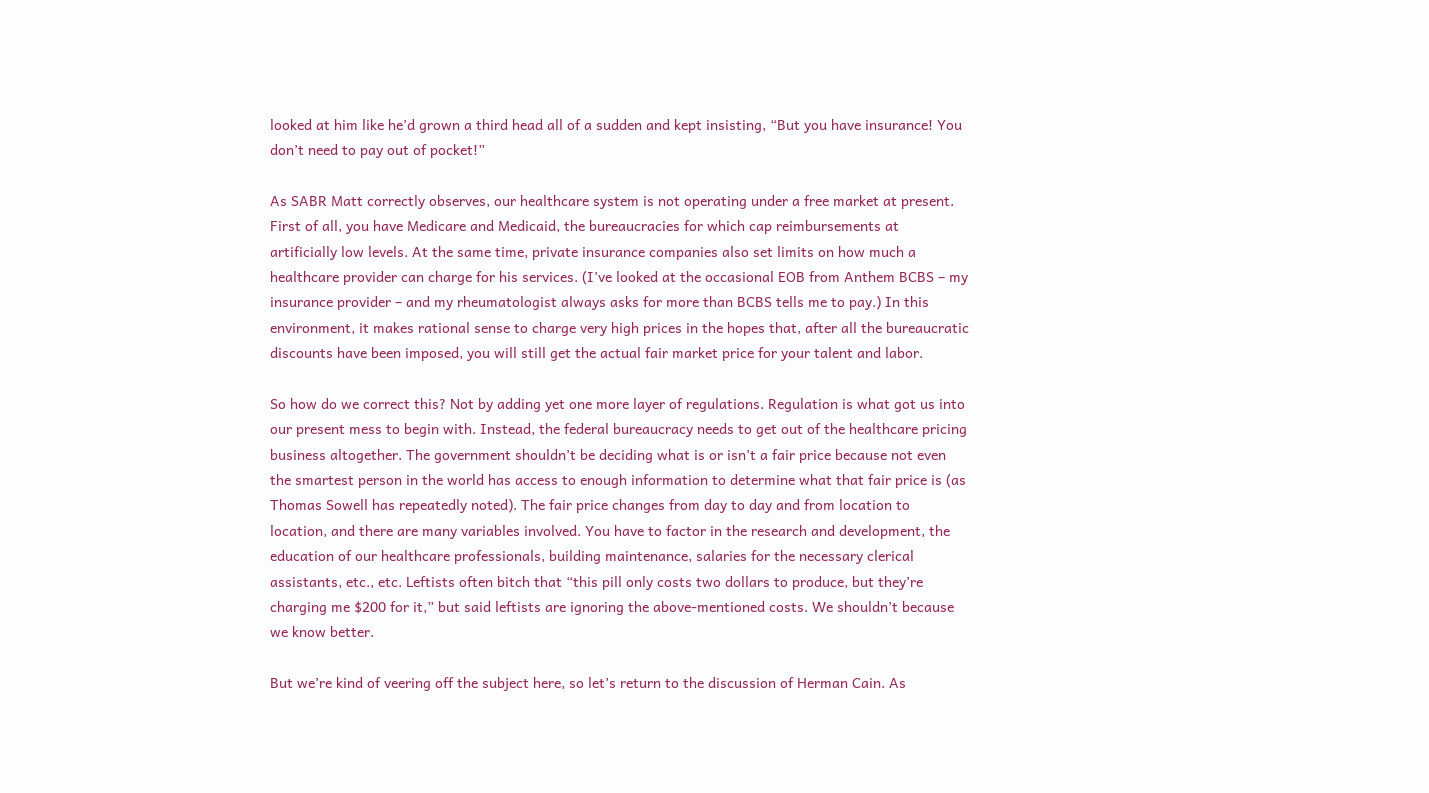looked at him like he’d grown a third head all of a sudden and kept insisting, “But you have insurance! You don’t need to pay out of pocket!”

As SABR Matt correctly observes, our healthcare system is not operating under a free market at present. First of all, you have Medicare and Medicaid, the bureaucracies for which cap reimbursements at artificially low levels. At the same time, private insurance companies also set limits on how much a healthcare provider can charge for his services. (I’ve looked at the occasional EOB from Anthem BCBS – my insurance provider – and my rheumatologist always asks for more than BCBS tells me to pay.) In this environment, it makes rational sense to charge very high prices in the hopes that, after all the bureaucratic discounts have been imposed, you will still get the actual fair market price for your talent and labor.

So how do we correct this? Not by adding yet one more layer of regulations. Regulation is what got us into our present mess to begin with. Instead, the federal bureaucracy needs to get out of the healthcare pricing business altogether. The government shouldn’t be deciding what is or isn’t a fair price because not even the smartest person in the world has access to enough information to determine what that fair price is (as Thomas Sowell has repeatedly noted). The fair price changes from day to day and from location to location, and there are many variables involved. You have to factor in the research and development, the education of our healthcare professionals, building maintenance, salaries for the necessary clerical assistants, etc., etc. Leftists often bitch that “this pill only costs two dollars to produce, but they’re charging me $200 for it,” but said leftists are ignoring the above-mentioned costs. We shouldn’t because we know better.

But we’re kind of veering off the subject here, so let’s return to the discussion of Herman Cain. As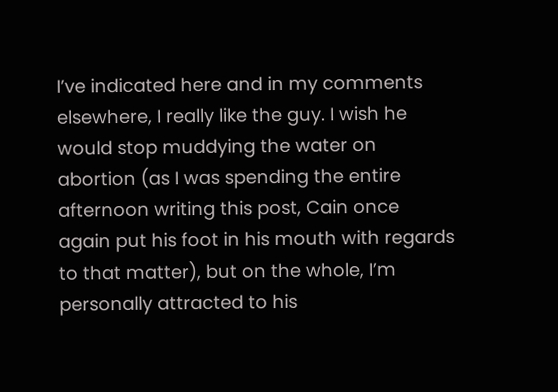I’ve indicated here and in my comments elsewhere, I really like the guy. I wish he would stop muddying the water on abortion (as I was spending the entire afternoon writing this post, Cain once again put his foot in his mouth with regards to that matter), but on the whole, I’m personally attracted to his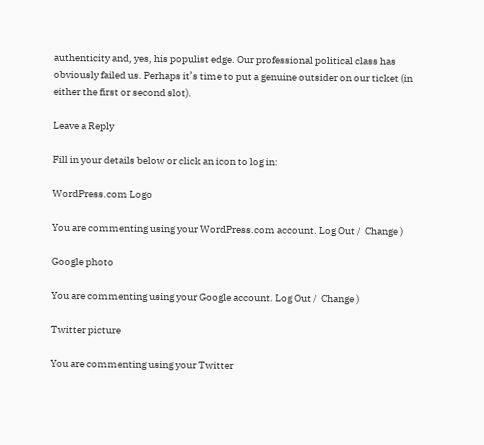authenticity and, yes, his populist edge. Our professional political class has obviously failed us. Perhaps it’s time to put a genuine outsider on our ticket (in either the first or second slot).

Leave a Reply

Fill in your details below or click an icon to log in:

WordPress.com Logo

You are commenting using your WordPress.com account. Log Out /  Change )

Google photo

You are commenting using your Google account. Log Out /  Change )

Twitter picture

You are commenting using your Twitter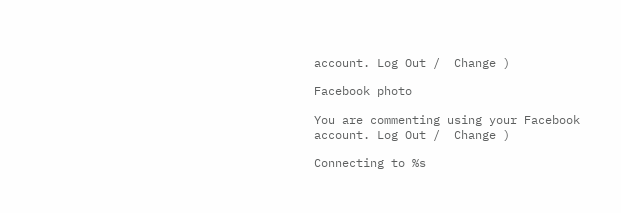account. Log Out /  Change )

Facebook photo

You are commenting using your Facebook account. Log Out /  Change )

Connecting to %s